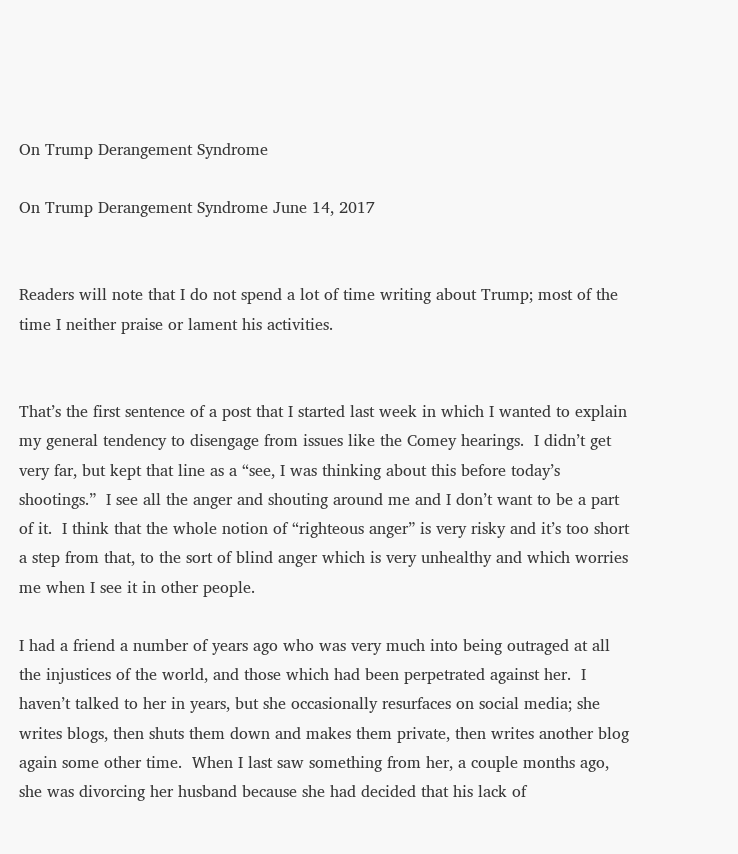On Trump Derangement Syndrome

On Trump Derangement Syndrome June 14, 2017


Readers will note that I do not spend a lot of time writing about Trump; most of the time I neither praise or lament his activities.


That’s the first sentence of a post that I started last week in which I wanted to explain my general tendency to disengage from issues like the Comey hearings.  I didn’t get very far, but kept that line as a “see, I was thinking about this before today’s shootings.”  I see all the anger and shouting around me and I don’t want to be a part of it.  I think that the whole notion of “righteous anger” is very risky and it’s too short a step from that, to the sort of blind anger which is very unhealthy and which worries me when I see it in other people.

I had a friend a number of years ago who was very much into being outraged at all the injustices of the world, and those which had been perpetrated against her.  I haven’t talked to her in years, but she occasionally resurfaces on social media; she writes blogs, then shuts them down and makes them private, then writes another blog again some other time.  When I last saw something from her, a couple months ago, she was divorcing her husband because she had decided that his lack of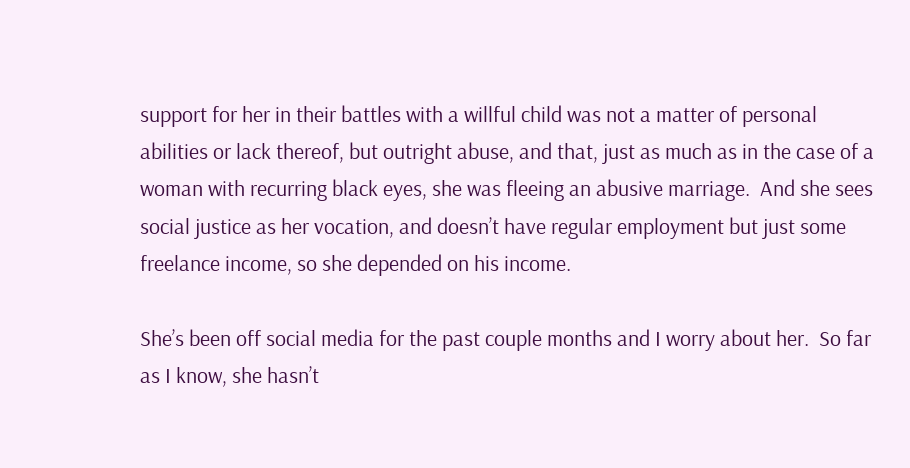support for her in their battles with a willful child was not a matter of personal abilities or lack thereof, but outright abuse, and that, just as much as in the case of a woman with recurring black eyes, she was fleeing an abusive marriage.  And she sees social justice as her vocation, and doesn’t have regular employment but just some freelance income, so she depended on his income.

She’s been off social media for the past couple months and I worry about her.  So far as I know, she hasn’t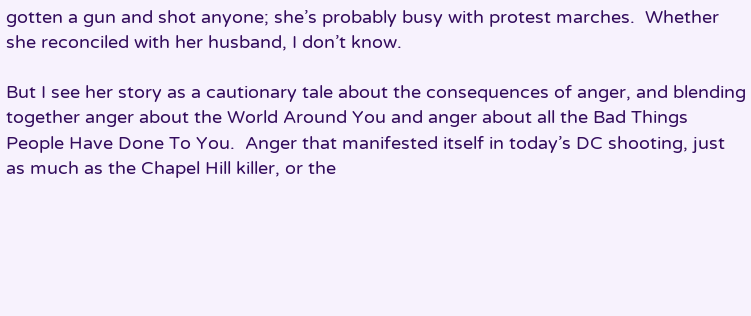gotten a gun and shot anyone; she’s probably busy with protest marches.  Whether she reconciled with her husband, I don’t know.

But I see her story as a cautionary tale about the consequences of anger, and blending together anger about the World Around You and anger about all the Bad Things People Have Done To You.  Anger that manifested itself in today’s DC shooting, just as much as the Chapel Hill killer, or the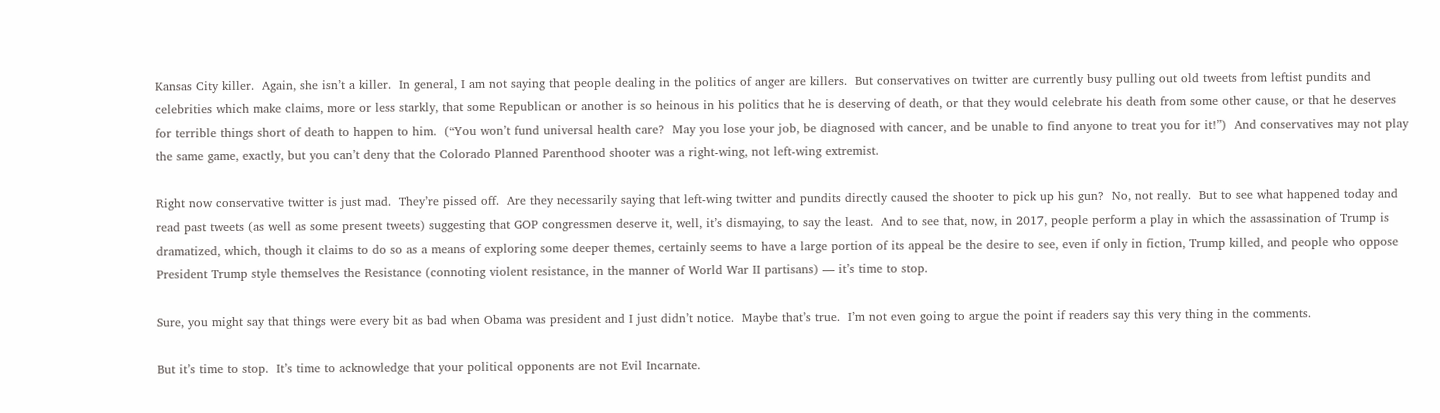Kansas City killer.  Again, she isn’t a killer.  In general, I am not saying that people dealing in the politics of anger are killers.  But conservatives on twitter are currently busy pulling out old tweets from leftist pundits and celebrities which make claims, more or less starkly, that some Republican or another is so heinous in his politics that he is deserving of death, or that they would celebrate his death from some other cause, or that he deserves for terrible things short of death to happen to him.  (“You won’t fund universal health care?  May you lose your job, be diagnosed with cancer, and be unable to find anyone to treat you for it!”)  And conservatives may not play the same game, exactly, but you can’t deny that the Colorado Planned Parenthood shooter was a right-wing, not left-wing extremist.

Right now conservative twitter is just mad.  They’re pissed off.  Are they necessarily saying that left-wing twitter and pundits directly caused the shooter to pick up his gun?  No, not really.  But to see what happened today and read past tweets (as well as some present tweets) suggesting that GOP congressmen deserve it, well, it’s dismaying, to say the least.  And to see that, now, in 2017, people perform a play in which the assassination of Trump is dramatized, which, though it claims to do so as a means of exploring some deeper themes, certainly seems to have a large portion of its appeal be the desire to see, even if only in fiction, Trump killed, and people who oppose President Trump style themselves the Resistance (connoting violent resistance, in the manner of World War II partisans) — it’s time to stop.

Sure, you might say that things were every bit as bad when Obama was president and I just didn’t notice.  Maybe that’s true.  I’m not even going to argue the point if readers say this very thing in the comments.

But it’s time to stop.  It’s time to acknowledge that your political opponents are not Evil Incarnate.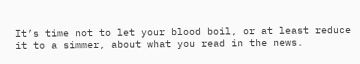It’s time not to let your blood boil, or at least reduce it to a simmer, about what you read in the news.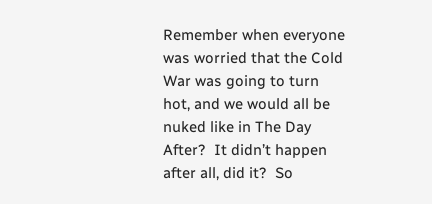Remember when everyone was worried that the Cold War was going to turn hot, and we would all be nuked like in The Day After?  It didn’t happen after all, did it?  So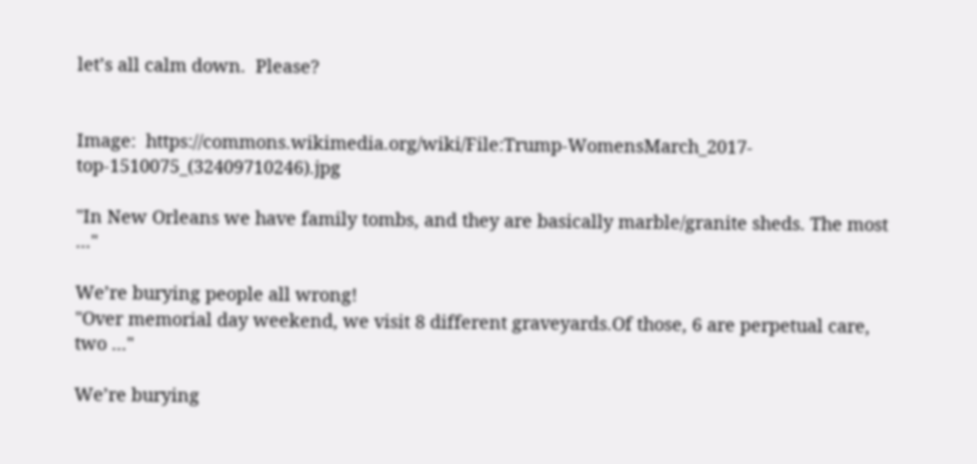let’s all calm down.  Please?


Image:  https://commons.wikimedia.org/wiki/File:Trump-WomensMarch_2017-top-1510075_(32409710246).jpg

"In New Orleans we have family tombs, and they are basically marble/granite sheds. The most ..."

We’re burying people all wrong!
"Over memorial day weekend, we visit 8 different graveyards.Of those, 6 are perpetual care, two ..."

We’re burying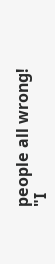people all wrong!
"I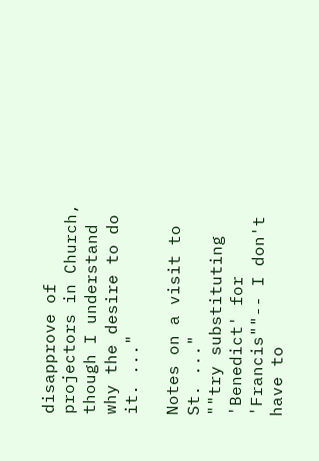disapprove of projectors in Church, though I understand why the desire to do it. ..."

Notes on a visit to St. ..."
""try substituting 'Benedict' for 'Francis""-- I don't have to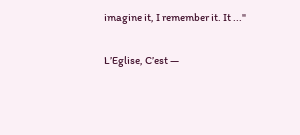imagine it, I remember it. It ..."

L’Eglise, C’est —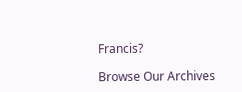Francis?

Browse Our Archives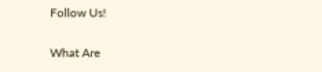Follow Us!

What Are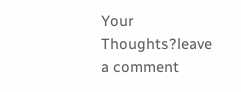Your Thoughts?leave a comment